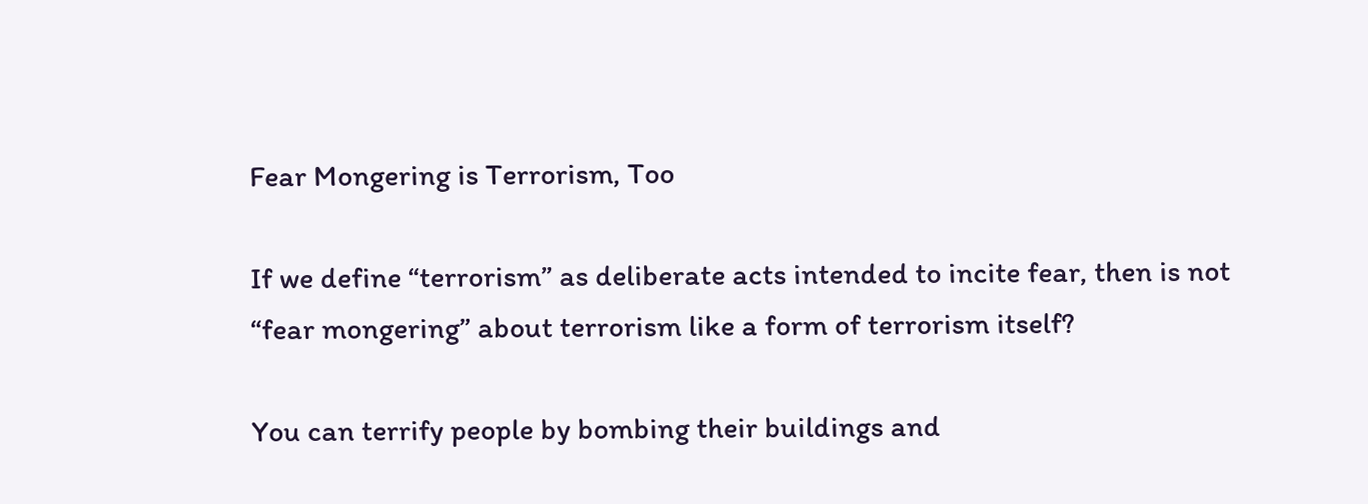Fear Mongering is Terrorism, Too

If we define “terrorism” as deliberate acts intended to incite fear, then is not “fear mongering” about terrorism like a form of terrorism itself?

You can terrify people by bombing their buildings and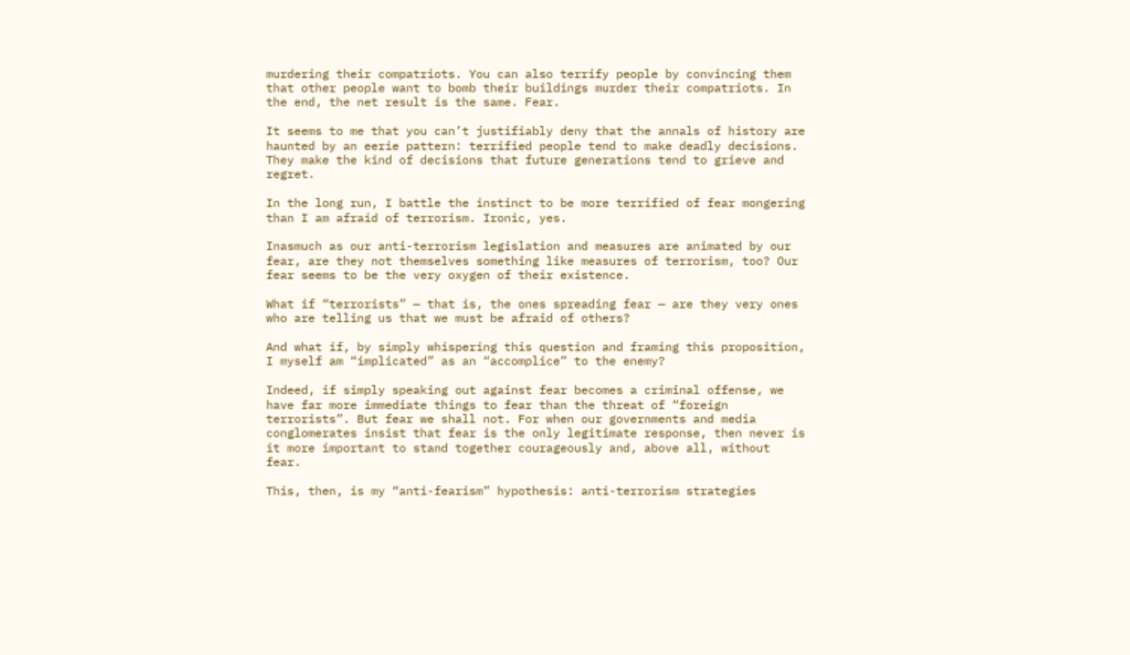murdering their compatriots. You can also terrify people by convincing them that other people want to bomb their buildings murder their compatriots. In the end, the net result is the same. Fear.

It seems to me that you can’t justifiably deny that the annals of history are haunted by an eerie pattern: terrified people tend to make deadly decisions. They make the kind of decisions that future generations tend to grieve and regret.

In the long run, I battle the instinct to be more terrified of fear mongering than I am afraid of terrorism. Ironic, yes.

Inasmuch as our anti-terrorism legislation and measures are animated by our fear, are they not themselves something like measures of terrorism, too? Our fear seems to be the very oxygen of their existence.

What if “terrorists” — that is, the ones spreading fear — are they very ones who are telling us that we must be afraid of others?

And what if, by simply whispering this question and framing this proposition, I myself am “implicated” as an “accomplice” to the enemy?

Indeed, if simply speaking out against fear becomes a criminal offense, we have far more immediate things to fear than the threat of “foreign terrorists”. But fear we shall not. For when our governments and media conglomerates insist that fear is the only legitimate response, then never is it more important to stand together courageously and, above all, without fear.

This, then, is my “anti-fearism” hypothesis: anti-terrorism strategies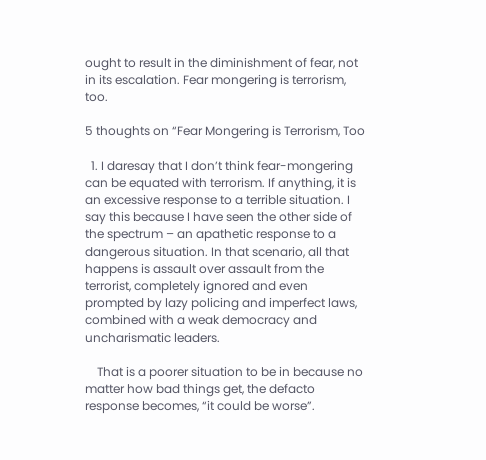ought to result in the diminishment of fear, not in its escalation. Fear mongering is terrorism, too.

5 thoughts on “Fear Mongering is Terrorism, Too

  1. I daresay that I don’t think fear-mongering can be equated with terrorism. If anything, it is an excessive response to a terrible situation. I say this because I have seen the other side of the spectrum – an apathetic response to a dangerous situation. In that scenario, all that happens is assault over assault from the terrorist, completely ignored and even prompted by lazy policing and imperfect laws, combined with a weak democracy and uncharismatic leaders.

    That is a poorer situation to be in because no matter how bad things get, the defacto response becomes, “it could be worse”.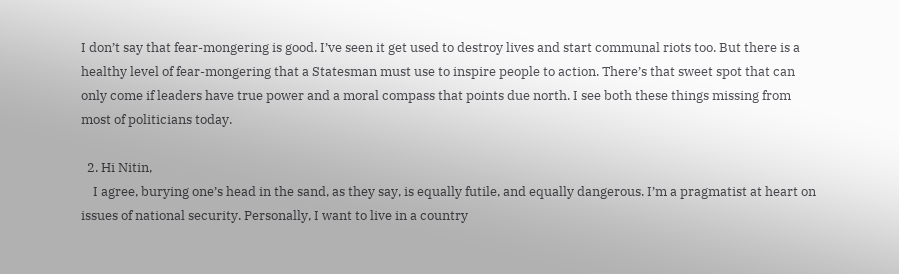I don’t say that fear-mongering is good. I’ve seen it get used to destroy lives and start communal riots too. But there is a healthy level of fear-mongering that a Statesman must use to inspire people to action. There’s that sweet spot that can only come if leaders have true power and a moral compass that points due north. I see both these things missing from most of politicians today.

  2. Hi Nitin,
    I agree, burying one’s head in the sand, as they say, is equally futile, and equally dangerous. I’m a pragmatist at heart on issues of national security. Personally, I want to live in a country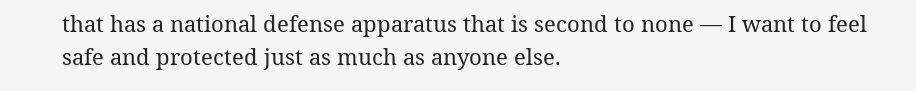that has a national defense apparatus that is second to none — I want to feel safe and protected just as much as anyone else.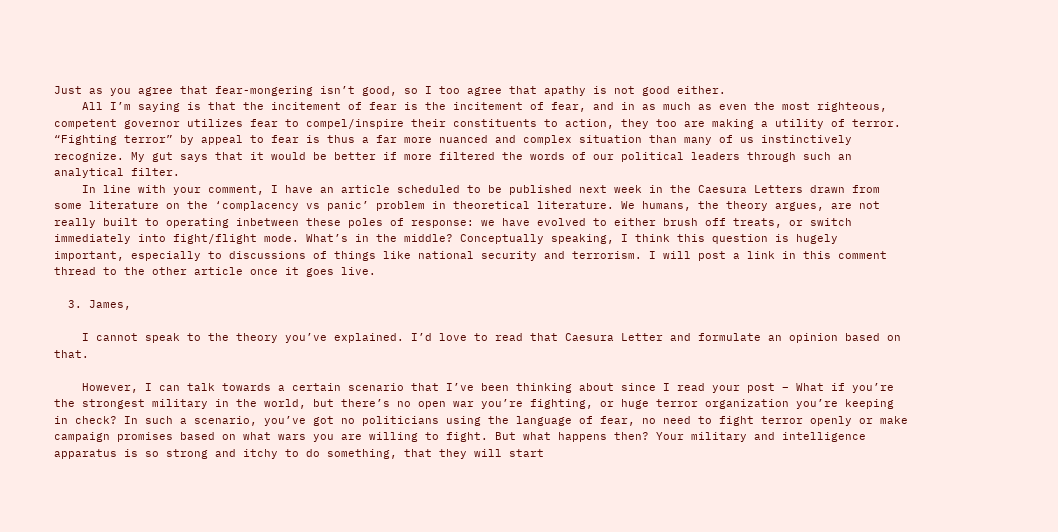Just as you agree that fear-mongering isn’t good, so I too agree that apathy is not good either.
    All I’m saying is that the incitement of fear is the incitement of fear, and in as much as even the most righteous, competent governor utilizes fear to compel/inspire their constituents to action, they too are making a utility of terror. “Fighting terror” by appeal to fear is thus a far more nuanced and complex situation than many of us instinctively recognize. My gut says that it would be better if more filtered the words of our political leaders through such an analytical filter.
    In line with your comment, I have an article scheduled to be published next week in the Caesura Letters drawn from some literature on the ‘complacency vs panic’ problem in theoretical literature. We humans, the theory argues, are not really built to operating inbetween these poles of response: we have evolved to either brush off treats, or switch immediately into fight/flight mode. What’s in the middle? Conceptually speaking, I think this question is hugely important, especially to discussions of things like national security and terrorism. I will post a link in this comment thread to the other article once it goes live.

  3. James,

    I cannot speak to the theory you’ve explained. I’d love to read that Caesura Letter and formulate an opinion based on that.

    However, I can talk towards a certain scenario that I’ve been thinking about since I read your post – What if you’re the strongest military in the world, but there’s no open war you’re fighting, or huge terror organization you’re keeping in check? In such a scenario, you’ve got no politicians using the language of fear, no need to fight terror openly or make campaign promises based on what wars you are willing to fight. But what happens then? Your military and intelligence apparatus is so strong and itchy to do something, that they will start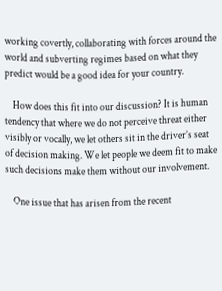working covertly, collaborating with forces around the world and subverting regimes based on what they predict would be a good idea for your country.

    How does this fit into our discussion? It is human tendency that where we do not perceive threat either visibly or vocally, we let others sit in the driver’s seat of decision making. We let people we deem fit to make such decisions make them without our involvement.

    One issue that has arisen from the recent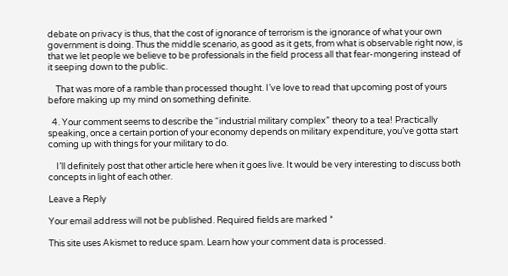debate on privacy is thus, that the cost of ignorance of terrorism is the ignorance of what your own government is doing. Thus the middle scenario, as good as it gets, from what is observable right now, is that we let people we believe to be professionals in the field process all that fear-mongering instead of it seeping down to the public.

    That was more of a ramble than processed thought. I’ve love to read that upcoming post of yours before making up my mind on something definite.

  4. Your comment seems to describe the “industrial military complex” theory to a tea! Practically speaking, once a certain portion of your economy depends on military expenditure, you’ve gotta start coming up with things for your military to do.

    I’ll definitely post that other article here when it goes live. It would be very interesting to discuss both concepts in light of each other.

Leave a Reply

Your email address will not be published. Required fields are marked *

This site uses Akismet to reduce spam. Learn how your comment data is processed.